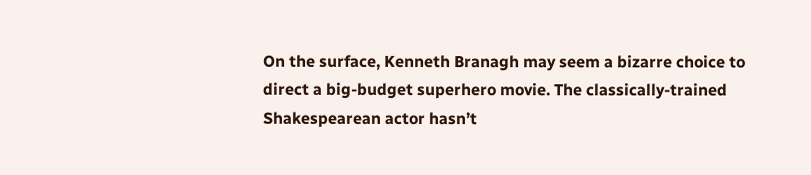On the surface, Kenneth Branagh may seem a bizarre choice to direct a big-budget superhero movie. The classically-trained Shakespearean actor hasn’t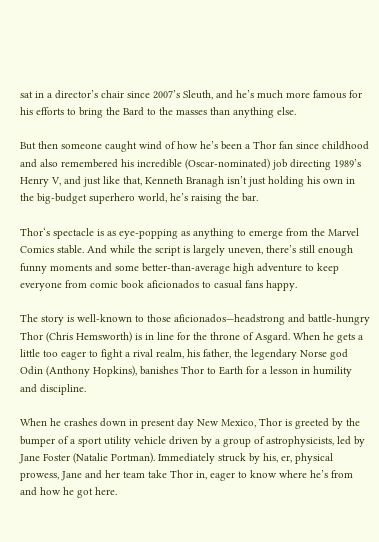sat in a director’s chair since 2007’s Sleuth, and he’s much more famous for his efforts to bring the Bard to the masses than anything else.

But then someone caught wind of how he’s been a Thor fan since childhood and also remembered his incredible (Oscar-nominated) job directing 1989’s Henry V, and just like that, Kenneth Branagh isn’t just holding his own in the big-budget superhero world, he’s raising the bar.

Thor‘s spectacle is as eye-popping as anything to emerge from the Marvel Comics stable. And while the script is largely uneven, there’s still enough funny moments and some better-than-average high adventure to keep everyone from comic book aficionados to casual fans happy.

The story is well-known to those aficionados—headstrong and battle-hungry Thor (Chris Hemsworth) is in line for the throne of Asgard. When he gets a little too eager to fight a rival realm, his father, the legendary Norse god Odin (Anthony Hopkins), banishes Thor to Earth for a lesson in humility and discipline.

When he crashes down in present day New Mexico, Thor is greeted by the bumper of a sport utility vehicle driven by a group of astrophysicists, led by Jane Foster (Natalie Portman). Immediately struck by his, er, physical prowess, Jane and her team take Thor in, eager to know where he’s from and how he got here.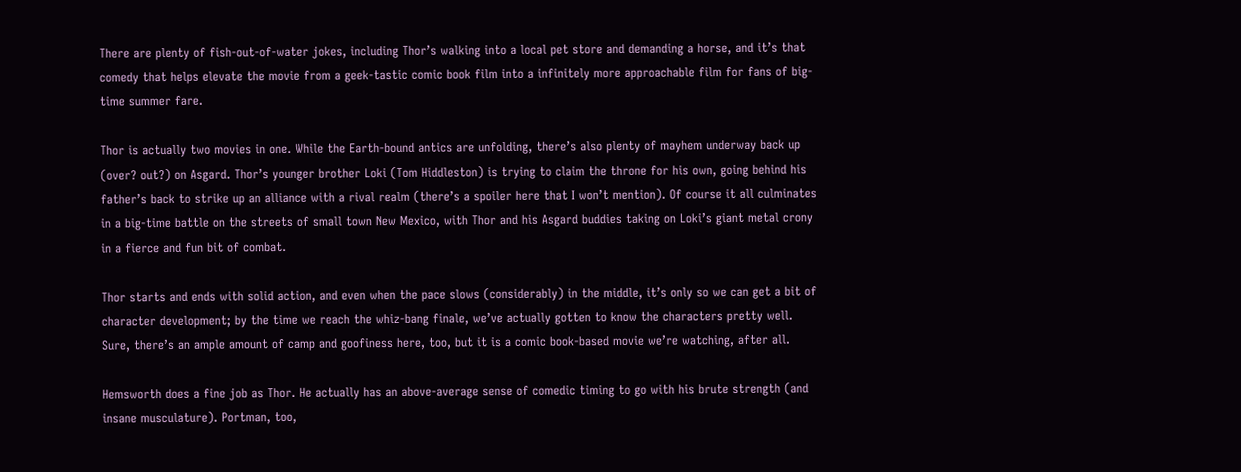There are plenty of fish-out-of-water jokes, including Thor’s walking into a local pet store and demanding a horse, and it’s that comedy that helps elevate the movie from a geek-tastic comic book film into a infinitely more approachable film for fans of big-time summer fare.

Thor is actually two movies in one. While the Earth-bound antics are unfolding, there’s also plenty of mayhem underway back up (over? out?) on Asgard. Thor’s younger brother Loki (Tom Hiddleston) is trying to claim the throne for his own, going behind his father’s back to strike up an alliance with a rival realm (there’s a spoiler here that I won’t mention). Of course it all culminates in a big-time battle on the streets of small town New Mexico, with Thor and his Asgard buddies taking on Loki’s giant metal crony in a fierce and fun bit of combat.

Thor starts and ends with solid action, and even when the pace slows (considerably) in the middle, it’s only so we can get a bit of character development; by the time we reach the whiz-bang finale, we’ve actually gotten to know the characters pretty well. Sure, there’s an ample amount of camp and goofiness here, too, but it is a comic book-based movie we’re watching, after all.

Hemsworth does a fine job as Thor. He actually has an above-average sense of comedic timing to go with his brute strength (and insane musculature). Portman, too,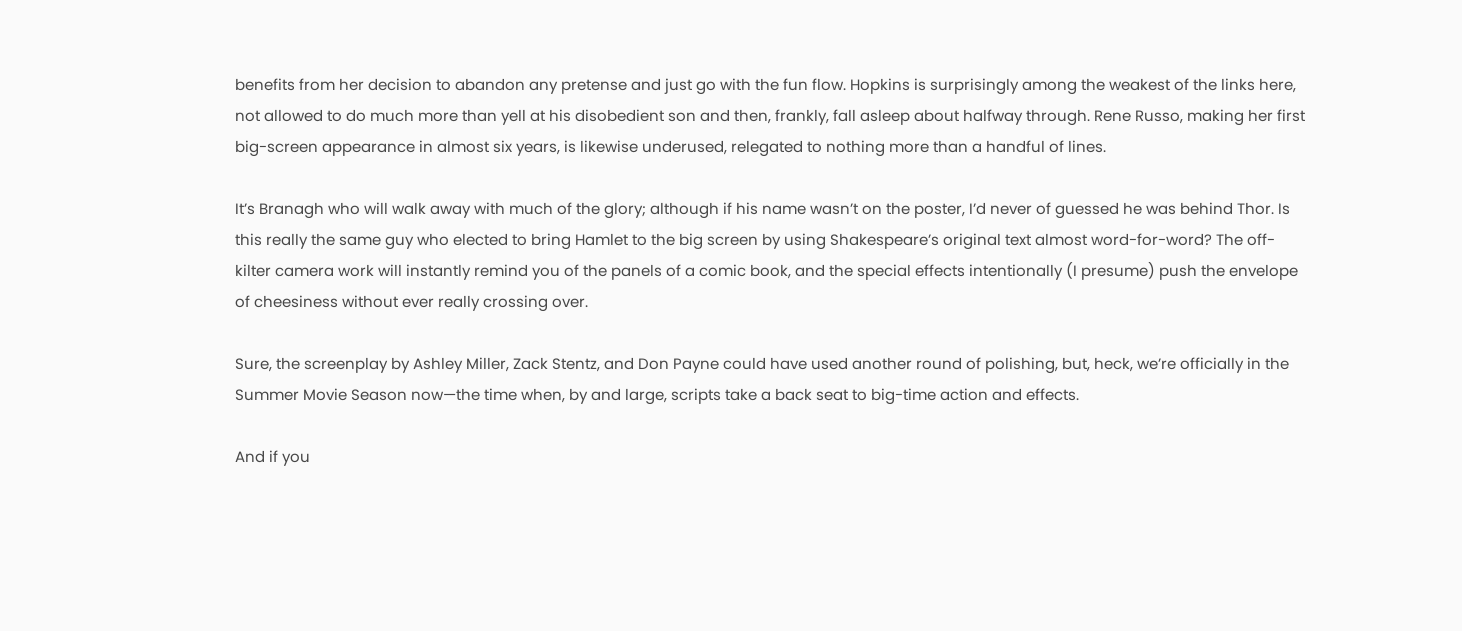benefits from her decision to abandon any pretense and just go with the fun flow. Hopkins is surprisingly among the weakest of the links here, not allowed to do much more than yell at his disobedient son and then, frankly, fall asleep about halfway through. Rene Russo, making her first big-screen appearance in almost six years, is likewise underused, relegated to nothing more than a handful of lines.

It’s Branagh who will walk away with much of the glory; although if his name wasn’t on the poster, I’d never of guessed he was behind Thor. Is this really the same guy who elected to bring Hamlet to the big screen by using Shakespeare’s original text almost word-for-word? The off-kilter camera work will instantly remind you of the panels of a comic book, and the special effects intentionally (I presume) push the envelope of cheesiness without ever really crossing over.

Sure, the screenplay by Ashley Miller, Zack Stentz, and Don Payne could have used another round of polishing, but, heck, we’re officially in the Summer Movie Season now—the time when, by and large, scripts take a back seat to big-time action and effects.

And if you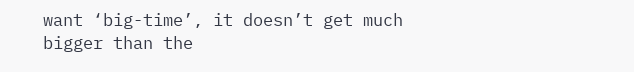want ‘big-time’, it doesn’t get much bigger than the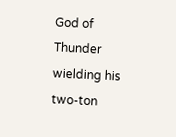God of Thunder wielding his two-ton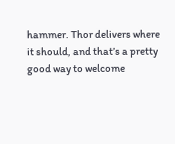hammer. Thor delivers where it should, and that’s a pretty good way to welcome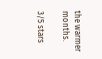the warmer months.

3/5 stars